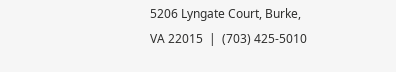5206 Lyngate Court, Burke, VA 22015  |  (703) 425-5010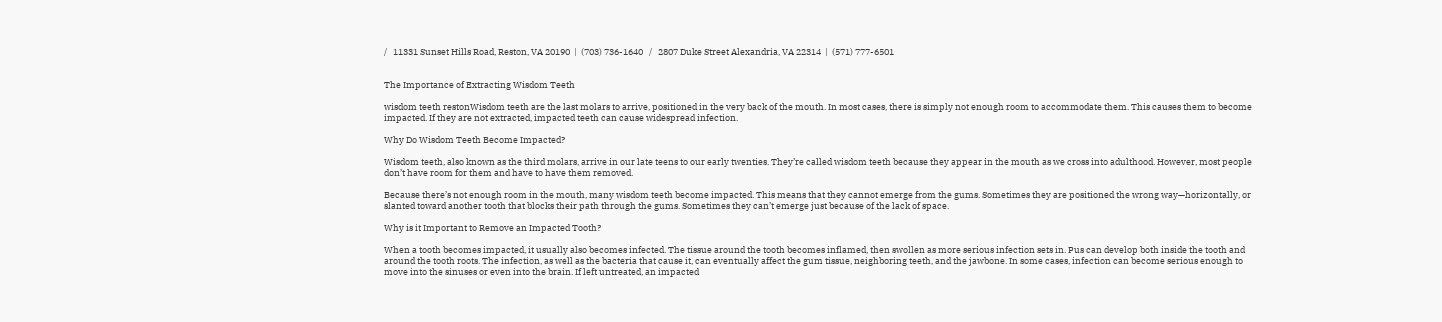/   11331 Sunset Hills Road, Reston, VA 20190  |  (703) 736-1640   /   2807 Duke Street Alexandria, VA 22314  |  (571) 777-6501


The Importance of Extracting Wisdom Teeth

wisdom teeth restonWisdom teeth are the last molars to arrive, positioned in the very back of the mouth. In most cases, there is simply not enough room to accommodate them. This causes them to become impacted. If they are not extracted, impacted teeth can cause widespread infection.

Why Do Wisdom Teeth Become Impacted?

Wisdom teeth, also known as the third molars, arrive in our late teens to our early twenties. They’re called wisdom teeth because they appear in the mouth as we cross into adulthood. However, most people don’t have room for them and have to have them removed.

Because there’s not enough room in the mouth, many wisdom teeth become impacted. This means that they cannot emerge from the gums. Sometimes they are positioned the wrong way—horizontally, or slanted toward another tooth that blocks their path through the gums. Sometimes they can’t emerge just because of the lack of space.

Why is it Important to Remove an Impacted Tooth?

When a tooth becomes impacted, it usually also becomes infected. The tissue around the tooth becomes inflamed, then swollen as more serious infection sets in. Pus can develop both inside the tooth and around the tooth roots. The infection, as well as the bacteria that cause it, can eventually affect the gum tissue, neighboring teeth, and the jawbone. In some cases, infection can become serious enough to move into the sinuses or even into the brain. If left untreated, an impacted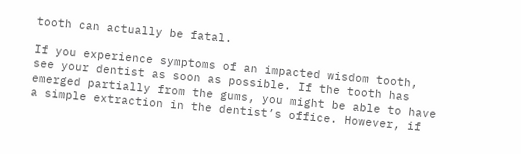tooth can actually be fatal.

If you experience symptoms of an impacted wisdom tooth, see your dentist as soon as possible. If the tooth has emerged partially from the gums, you might be able to have a simple extraction in the dentist’s office. However, if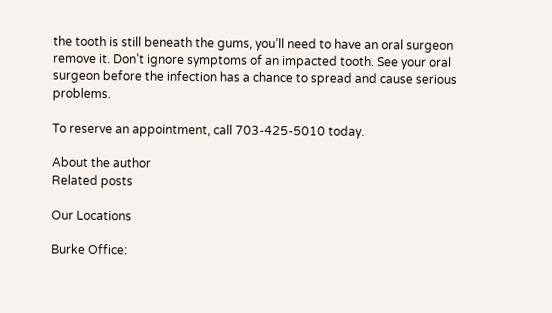the tooth is still beneath the gums, you’ll need to have an oral surgeon remove it. Don’t ignore symptoms of an impacted tooth. See your oral surgeon before the infection has a chance to spread and cause serious problems.

To reserve an appointment, call 703-425-5010 today.

About the author
Related posts

Our Locations

Burke Office: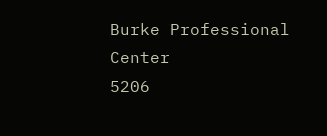Burke Professional Center
5206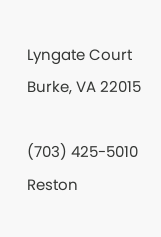Lyngate Court
Burke, VA 22015

(703) 425-5010
Reston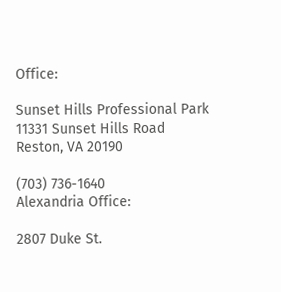Office:

Sunset Hills Professional Park
11331 Sunset Hills Road
Reston, VA 20190

(703) 736-1640
Alexandria Office:

2807 Duke St.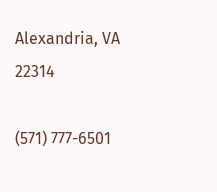Alexandria, VA 22314

(571) 777-6501